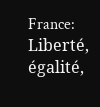France: Liberté, égalité,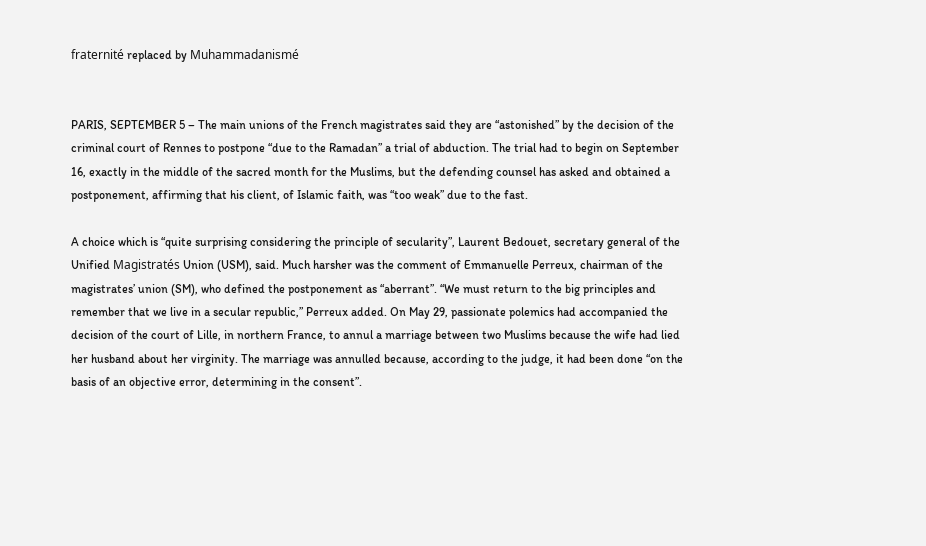fraternité replaced by Muhammadanismé


PARIS, SEPTEMBER 5 – The main unions of the French magistrates said they are “astonished” by the decision of the criminal court of Rennes to postpone “due to the Ramadan” a trial of abduction. The trial had to begin on September 16, exactly in the middle of the sacred month for the Muslims, but the defending counsel has asked and obtained a postponement, affirming that his client, of Islamic faith, was “too weak” due to the fast.

A choice which is “quite surprising considering the principle of secularity”, Laurent Bedouet, secretary general of the Unified Magistratés Union (USM), said. Much harsher was the comment of Emmanuelle Perreux, chairman of the magistrates’ union (SM), who defined the postponement as “aberrant”. “We must return to the big principles and remember that we live in a secular republic,” Perreux added. On May 29, passionate polemics had accompanied the decision of the court of Lille, in northern France, to annul a marriage between two Muslims because the wife had lied her husband about her virginity. The marriage was annulled because, according to the judge, it had been done “on the basis of an objective error, determining in the consent”.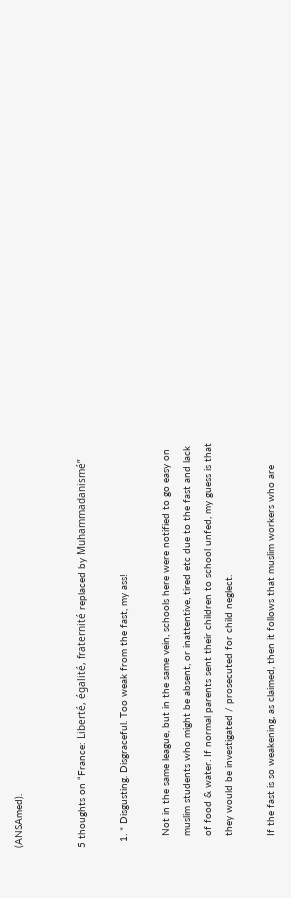(ANSAmed).


5 thoughts on “France: Liberté, égalité, fraternité replaced by Muhammadanismé”

  1. * Disgusting. Disgraceful. Too weak from the fast, my ass!

    Not in the same league, but in the same vein, schools here were notified to go easy on
    muslim students who might be absent, or inattentive, tired etc due to the fast and lack
    of food & water. If normal parents sent their children to school unfed, my guess is that
    they would be investigated / prosecuted for child neglect.

    If the fast is so weakening, as claimed, then it follows that muslim workers who are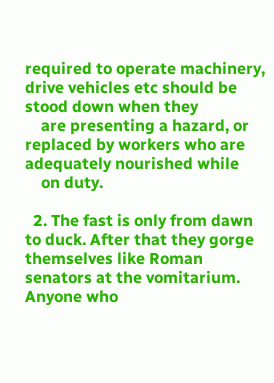required to operate machinery, drive vehicles etc should be stood down when they
    are presenting a hazard, or replaced by workers who are adequately nourished while
    on duty.

  2. The fast is only from dawn to duck. After that they gorge themselves like Roman senators at the vomitarium. Anyone who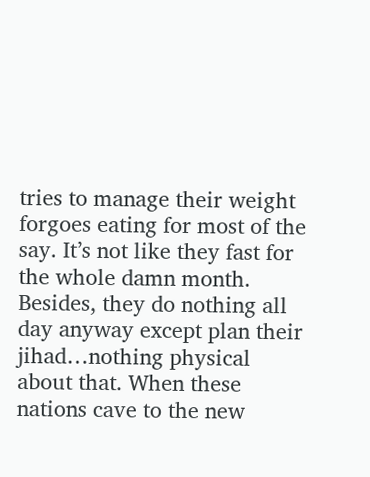tries to manage their weight forgoes eating for most of the say. It’s not like they fast for the whole damn month. Besides, they do nothing all day anyway except plan their jihad…nothing physical about that. When these nations cave to the new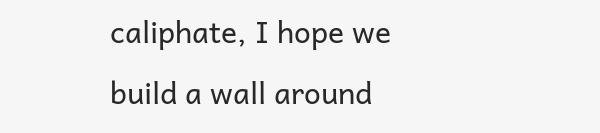caliphate, I hope we build a wall around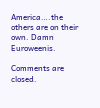America….the others are on their own. Damn Euroweenis.

Comments are closed.